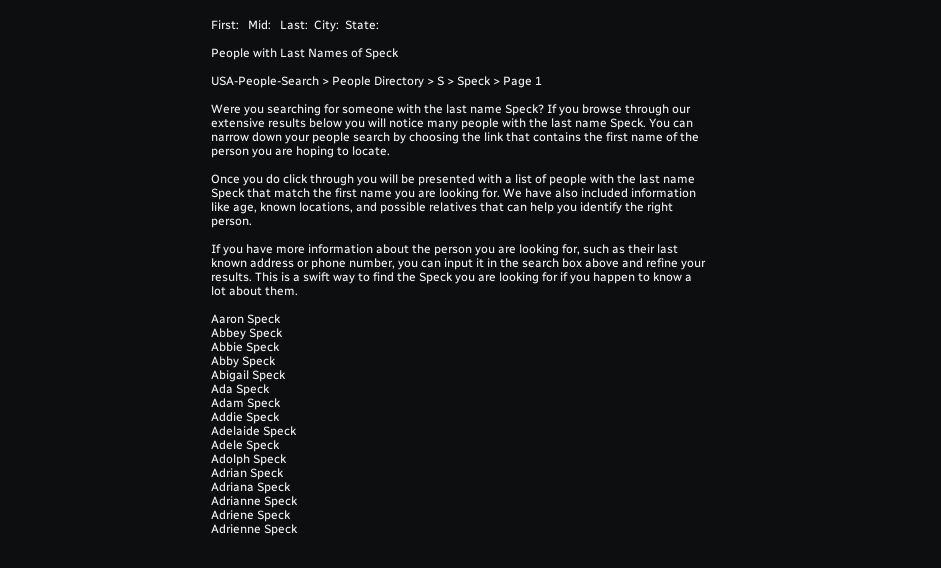First:   Mid:   Last:  City:  State:

People with Last Names of Speck

USA-People-Search > People Directory > S > Speck > Page 1

Were you searching for someone with the last name Speck? If you browse through our extensive results below you will notice many people with the last name Speck. You can narrow down your people search by choosing the link that contains the first name of the person you are hoping to locate.

Once you do click through you will be presented with a list of people with the last name Speck that match the first name you are looking for. We have also included information like age, known locations, and possible relatives that can help you identify the right person.

If you have more information about the person you are looking for, such as their last known address or phone number, you can input it in the search box above and refine your results. This is a swift way to find the Speck you are looking for if you happen to know a lot about them.

Aaron Speck
Abbey Speck
Abbie Speck
Abby Speck
Abigail Speck
Ada Speck
Adam Speck
Addie Speck
Adelaide Speck
Adele Speck
Adolph Speck
Adrian Speck
Adriana Speck
Adrianne Speck
Adriene Speck
Adrienne Speck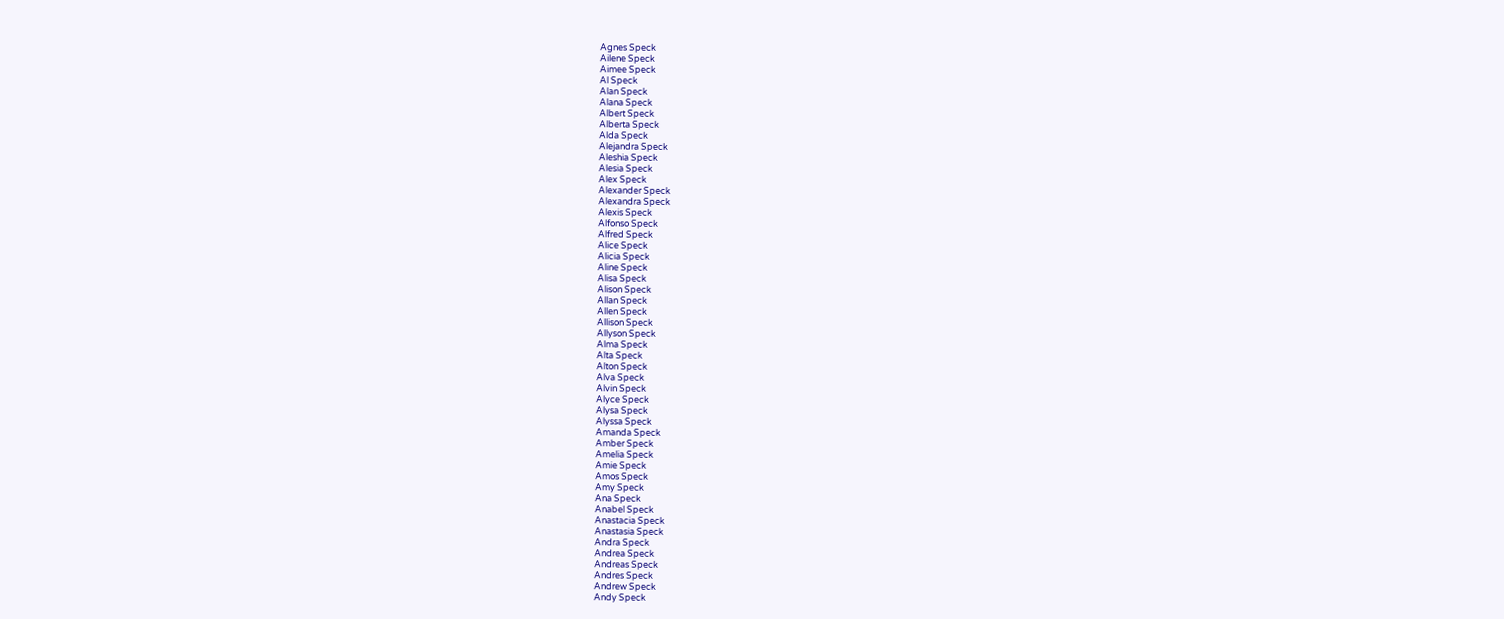Agnes Speck
Ailene Speck
Aimee Speck
Al Speck
Alan Speck
Alana Speck
Albert Speck
Alberta Speck
Alda Speck
Alejandra Speck
Aleshia Speck
Alesia Speck
Alex Speck
Alexander Speck
Alexandra Speck
Alexis Speck
Alfonso Speck
Alfred Speck
Alice Speck
Alicia Speck
Aline Speck
Alisa Speck
Alison Speck
Allan Speck
Allen Speck
Allison Speck
Allyson Speck
Alma Speck
Alta Speck
Alton Speck
Alva Speck
Alvin Speck
Alyce Speck
Alysa Speck
Alyssa Speck
Amanda Speck
Amber Speck
Amelia Speck
Amie Speck
Amos Speck
Amy Speck
Ana Speck
Anabel Speck
Anastacia Speck
Anastasia Speck
Andra Speck
Andrea Speck
Andreas Speck
Andres Speck
Andrew Speck
Andy Speck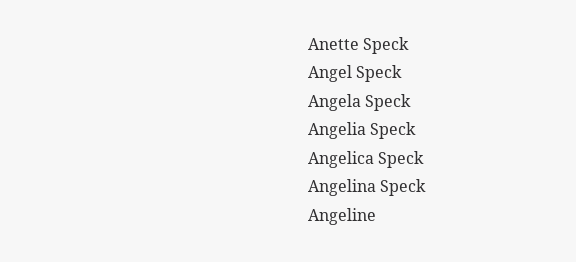Anette Speck
Angel Speck
Angela Speck
Angelia Speck
Angelica Speck
Angelina Speck
Angeline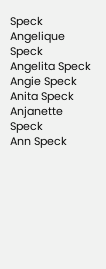Speck
Angelique Speck
Angelita Speck
Angie Speck
Anita Speck
Anjanette Speck
Ann Speck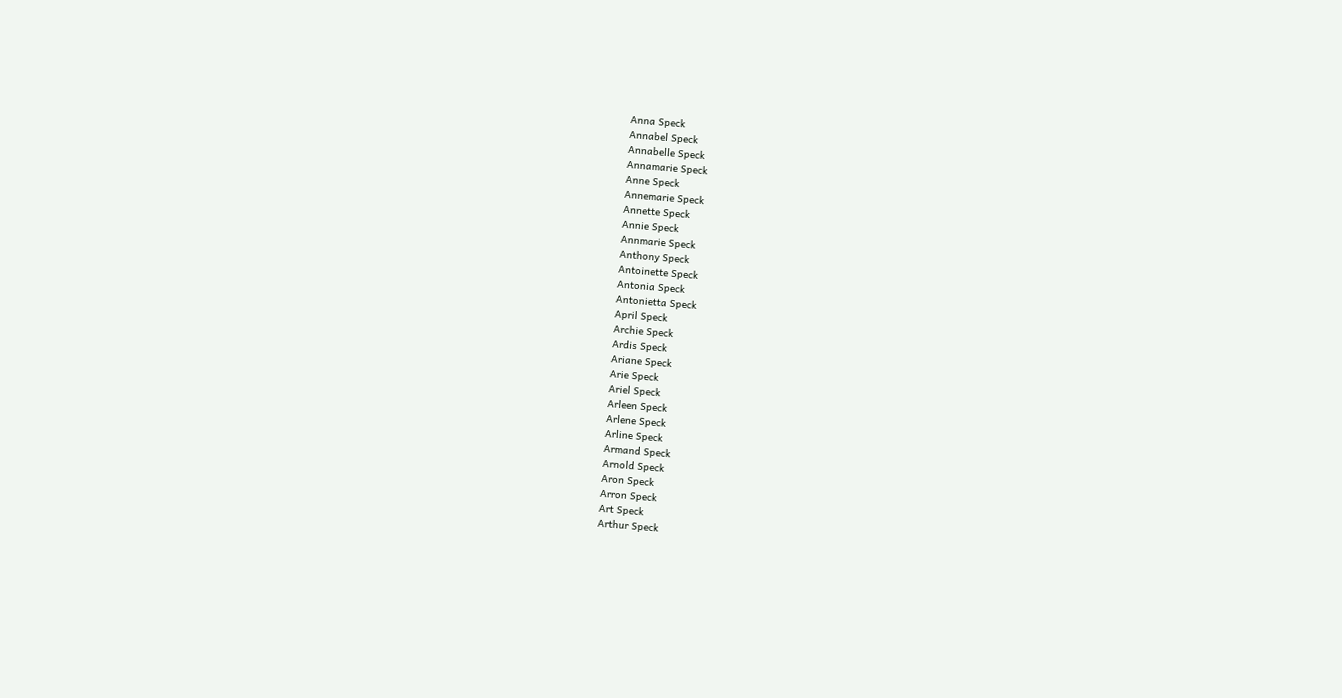Anna Speck
Annabel Speck
Annabelle Speck
Annamarie Speck
Anne Speck
Annemarie Speck
Annette Speck
Annie Speck
Annmarie Speck
Anthony Speck
Antoinette Speck
Antonia Speck
Antonietta Speck
April Speck
Archie Speck
Ardis Speck
Ariane Speck
Arie Speck
Ariel Speck
Arleen Speck
Arlene Speck
Arline Speck
Armand Speck
Arnold Speck
Aron Speck
Arron Speck
Art Speck
Arthur Speck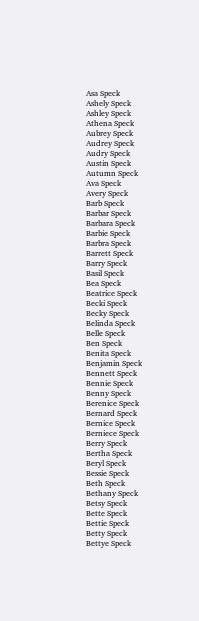Asa Speck
Ashely Speck
Ashley Speck
Athena Speck
Aubrey Speck
Audrey Speck
Audry Speck
Austin Speck
Autumn Speck
Ava Speck
Avery Speck
Barb Speck
Barbar Speck
Barbara Speck
Barbie Speck
Barbra Speck
Barrett Speck
Barry Speck
Basil Speck
Bea Speck
Beatrice Speck
Becki Speck
Becky Speck
Belinda Speck
Belle Speck
Ben Speck
Benita Speck
Benjamin Speck
Bennett Speck
Bennie Speck
Benny Speck
Berenice Speck
Bernard Speck
Bernice Speck
Berniece Speck
Berry Speck
Bertha Speck
Beryl Speck
Bessie Speck
Beth Speck
Bethany Speck
Betsy Speck
Bette Speck
Bettie Speck
Betty Speck
Bettye Speck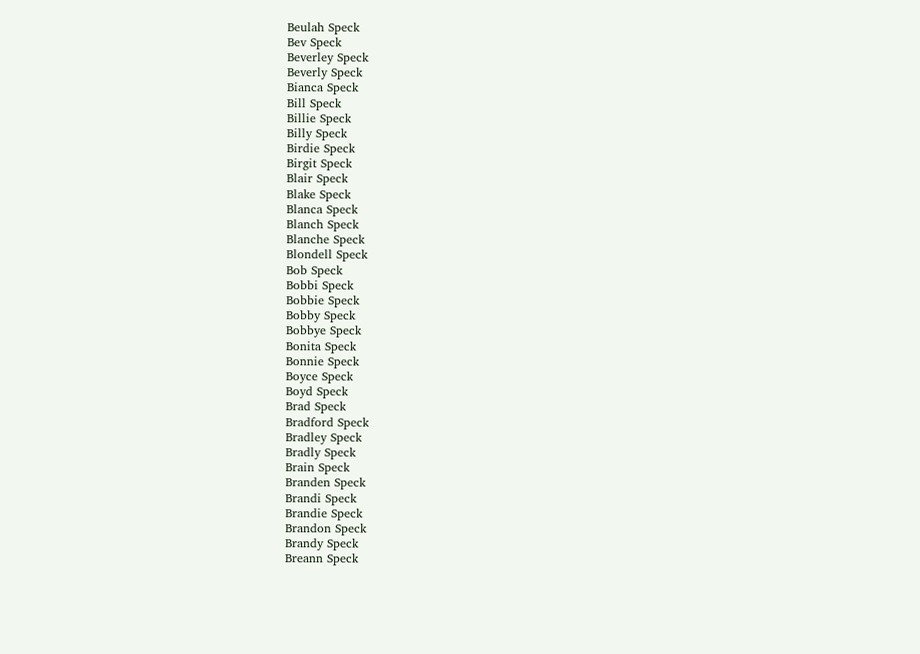Beulah Speck
Bev Speck
Beverley Speck
Beverly Speck
Bianca Speck
Bill Speck
Billie Speck
Billy Speck
Birdie Speck
Birgit Speck
Blair Speck
Blake Speck
Blanca Speck
Blanch Speck
Blanche Speck
Blondell Speck
Bob Speck
Bobbi Speck
Bobbie Speck
Bobby Speck
Bobbye Speck
Bonita Speck
Bonnie Speck
Boyce Speck
Boyd Speck
Brad Speck
Bradford Speck
Bradley Speck
Bradly Speck
Brain Speck
Branden Speck
Brandi Speck
Brandie Speck
Brandon Speck
Brandy Speck
Breann Speck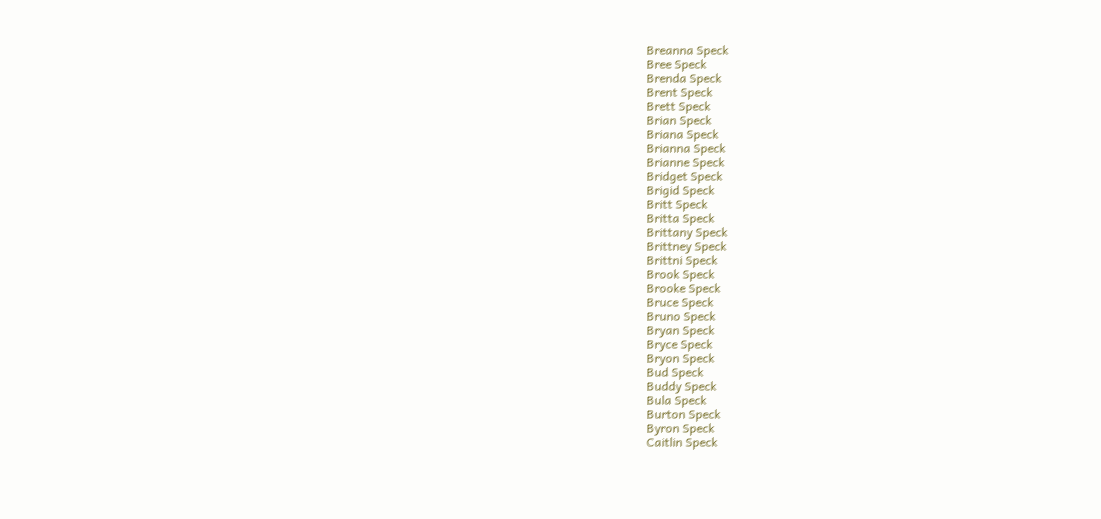Breanna Speck
Bree Speck
Brenda Speck
Brent Speck
Brett Speck
Brian Speck
Briana Speck
Brianna Speck
Brianne Speck
Bridget Speck
Brigid Speck
Britt Speck
Britta Speck
Brittany Speck
Brittney Speck
Brittni Speck
Brook Speck
Brooke Speck
Bruce Speck
Bruno Speck
Bryan Speck
Bryce Speck
Bryon Speck
Bud Speck
Buddy Speck
Bula Speck
Burton Speck
Byron Speck
Caitlin Speck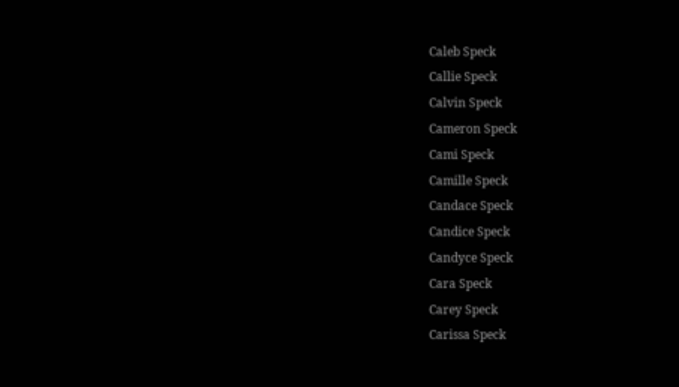Caleb Speck
Callie Speck
Calvin Speck
Cameron Speck
Cami Speck
Camille Speck
Candace Speck
Candice Speck
Candyce Speck
Cara Speck
Carey Speck
Carissa Speck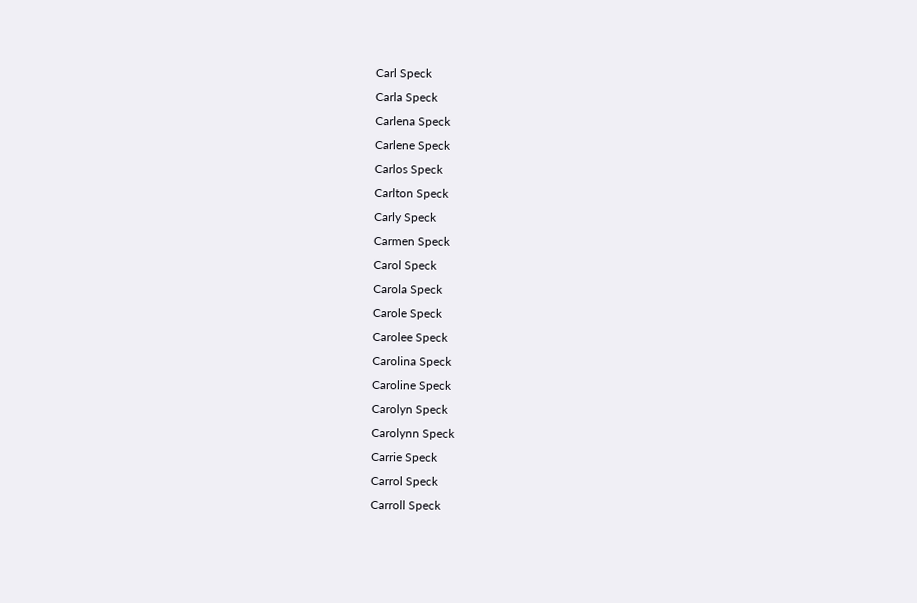Carl Speck
Carla Speck
Carlena Speck
Carlene Speck
Carlos Speck
Carlton Speck
Carly Speck
Carmen Speck
Carol Speck
Carola Speck
Carole Speck
Carolee Speck
Carolina Speck
Caroline Speck
Carolyn Speck
Carolynn Speck
Carrie Speck
Carrol Speck
Carroll Speck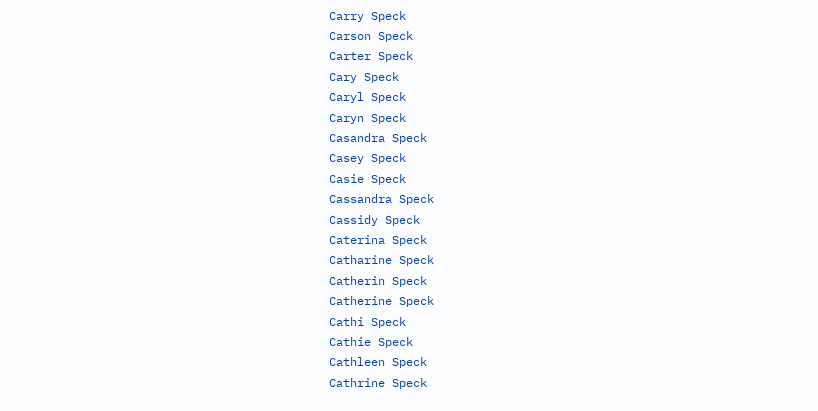Carry Speck
Carson Speck
Carter Speck
Cary Speck
Caryl Speck
Caryn Speck
Casandra Speck
Casey Speck
Casie Speck
Cassandra Speck
Cassidy Speck
Caterina Speck
Catharine Speck
Catherin Speck
Catherine Speck
Cathi Speck
Cathie Speck
Cathleen Speck
Cathrine Speck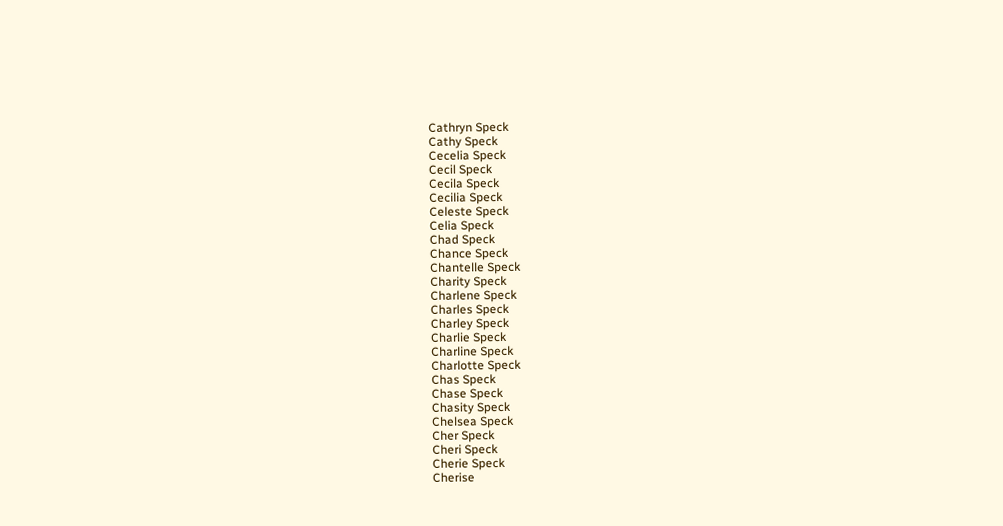Cathryn Speck
Cathy Speck
Cecelia Speck
Cecil Speck
Cecila Speck
Cecilia Speck
Celeste Speck
Celia Speck
Chad Speck
Chance Speck
Chantelle Speck
Charity Speck
Charlene Speck
Charles Speck
Charley Speck
Charlie Speck
Charline Speck
Charlotte Speck
Chas Speck
Chase Speck
Chasity Speck
Chelsea Speck
Cher Speck
Cheri Speck
Cherie Speck
Cherise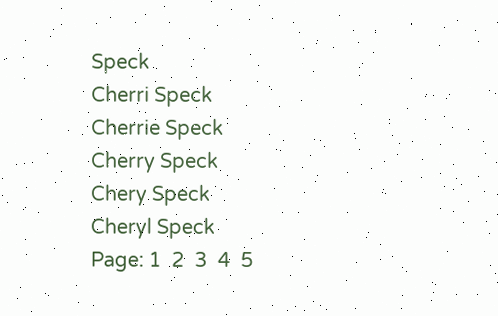Speck
Cherri Speck
Cherrie Speck
Cherry Speck
Chery Speck
Cheryl Speck
Page: 1  2  3  4  5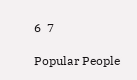6  7

Popular People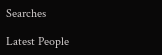Searches

Latest People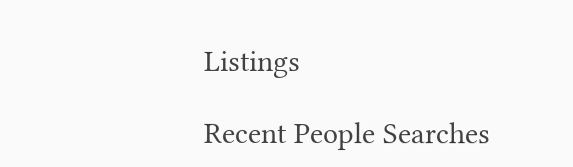Listings

Recent People Searches